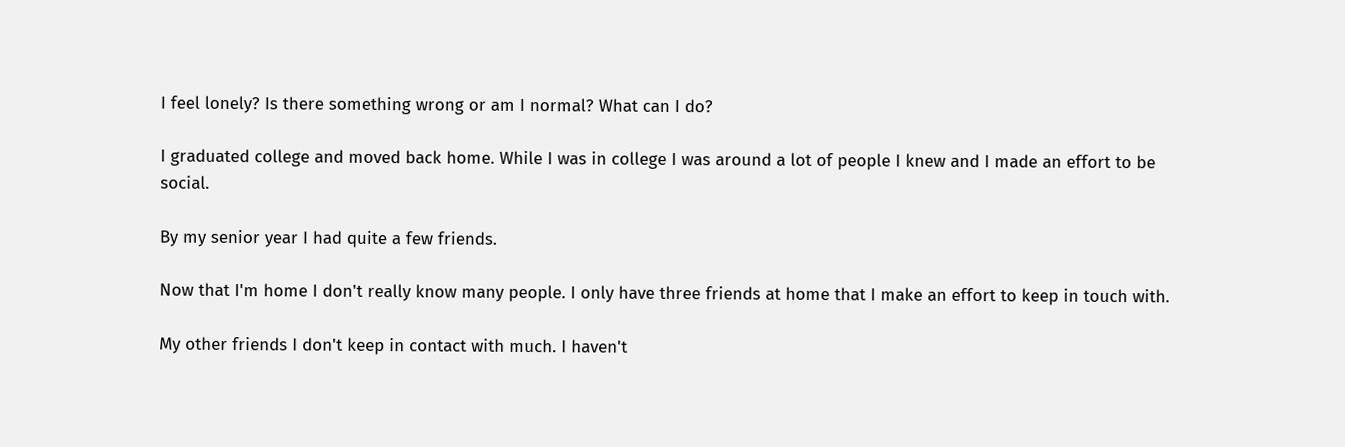I feel lonely? Is there something wrong or am I normal? What can I do?

I graduated college and moved back home. While I was in college I was around a lot of people I knew and I made an effort to be social.

By my senior year I had quite a few friends.

Now that I'm home I don't really know many people. I only have three friends at home that I make an effort to keep in touch with.

My other friends I don't keep in contact with much. I haven't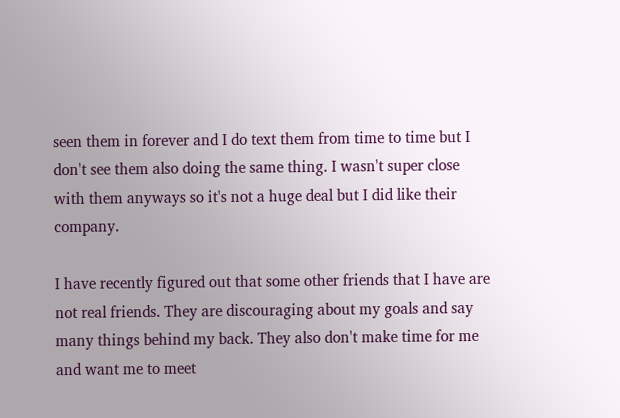seen them in forever and I do text them from time to time but I don't see them also doing the same thing. I wasn't super close with them anyways so it's not a huge deal but I did like their company.

I have recently figured out that some other friends that I have are not real friends. They are discouraging about my goals and say many things behind my back. They also don't make time for me and want me to meet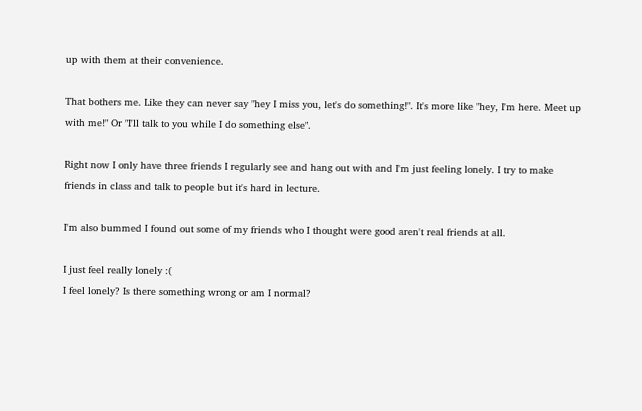up with them at their convenience.

That bothers me. Like they can never say "hey I miss you, let's do something!". It's more like "hey, I'm here. Meet up with me!" Or "I'll talk to you while I do something else".

Right now I only have three friends I regularly see and hang out with and I'm just feeling lonely. I try to make friends in class and talk to people but it's hard in lecture.

I'm also bummed I found out some of my friends who I thought were good aren't real friends at all.

I just feel really lonely :(
I feel lonely? Is there something wrong or am I normal?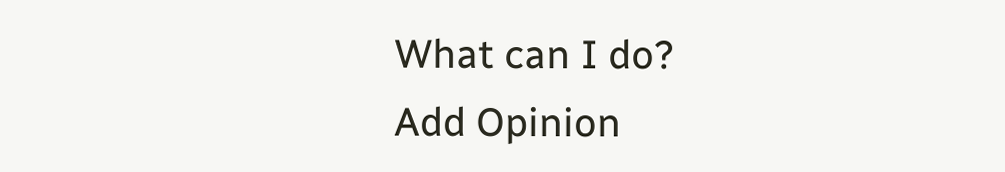What can I do?
Add Opinion